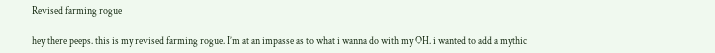Revised farming rogue

hey there peeps. this is my revised farming rogue. I’m at an impasse as to what i wanna do with my OH. i wanted to add a mythic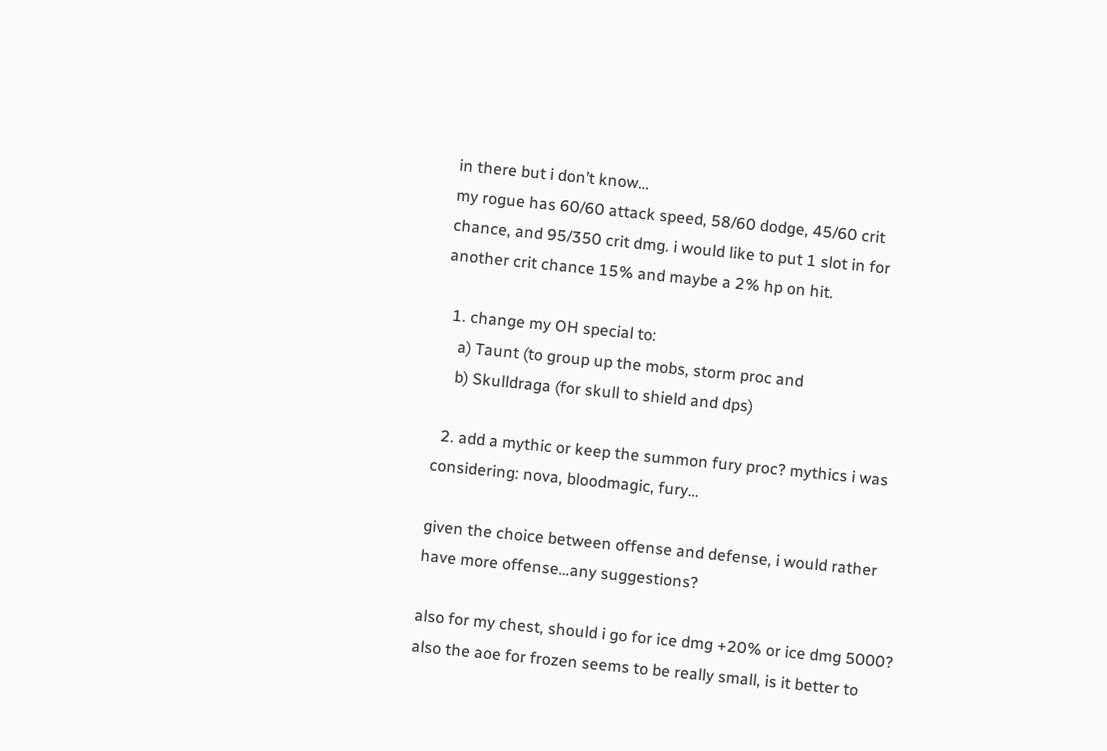in there but i don’t know…
my rogue has 60/60 attack speed, 58/60 dodge, 45/60 crit chance, and 95/350 crit dmg. i would like to put 1 slot in for another crit chance 15% and maybe a 2% hp on hit.

  1. change my OH special to:
    a) Taunt (to group up the mobs, storm proc and
    b) Skulldraga (for skull to shield and dps)

  2. add a mythic or keep the summon fury proc? mythics i was considering: nova, bloodmagic, fury…

given the choice between offense and defense, i would rather have more offense…any suggestions?

also for my chest, should i go for ice dmg +20% or ice dmg 5000? also the aoe for frozen seems to be really small, is it better to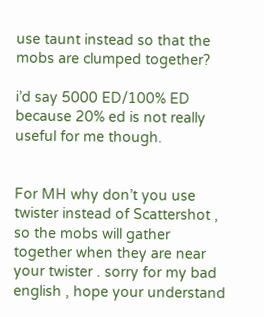use taunt instead so that the mobs are clumped together?

i’d say 5000 ED/100% ED because 20% ed is not really useful for me though.


For MH why don’t you use twister instead of Scattershot , so the mobs will gather together when they are near your twister . sorry for my bad english , hope your understand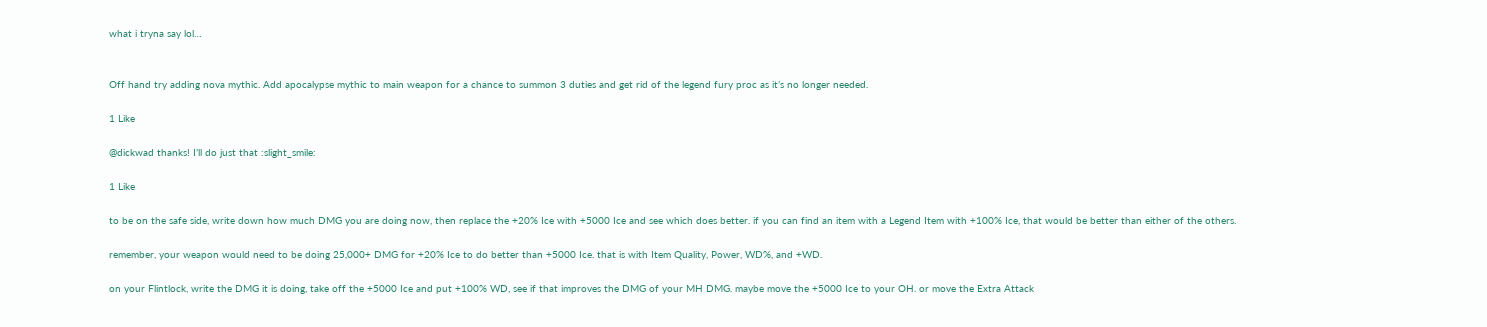what i tryna say lol…


Off hand try adding nova mythic. Add apocalypse mythic to main weapon for a chance to summon 3 duties and get rid of the legend fury proc as it’s no longer needed.

1 Like

@dickwad thanks! I’ll do just that :slight_smile:

1 Like

to be on the safe side, write down how much DMG you are doing now, then replace the +20% Ice with +5000 Ice and see which does better. if you can find an item with a Legend Item with +100% Ice, that would be better than either of the others.

remember, your weapon would need to be doing 25,000+ DMG for +20% Ice to do better than +5000 Ice. that is with Item Quality, Power, WD%, and +WD.

on your Flintlock, write the DMG it is doing, take off the +5000 Ice and put +100% WD, see if that improves the DMG of your MH DMG. maybe move the +5000 Ice to your OH. or move the Extra Attack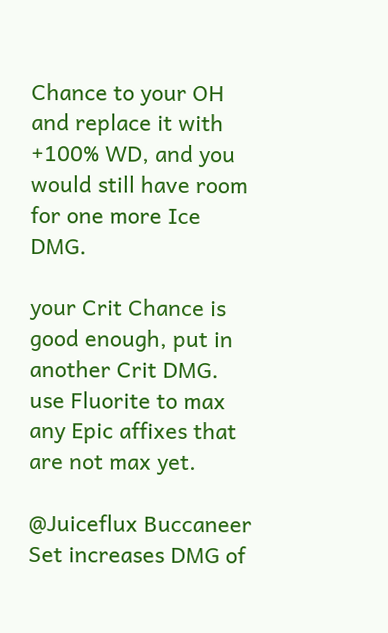Chance to your OH and replace it with +100% WD, and you would still have room for one more Ice DMG.

your Crit Chance is good enough, put in another Crit DMG. use Fluorite to max any Epic affixes that are not max yet.

@Juiceflux Buccaneer Set increases DMG of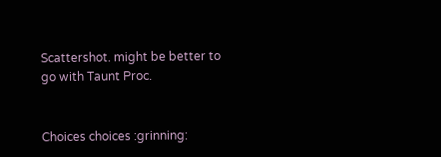Scattershot. might be better to go with Taunt Proc.


Choices choices :grinning: